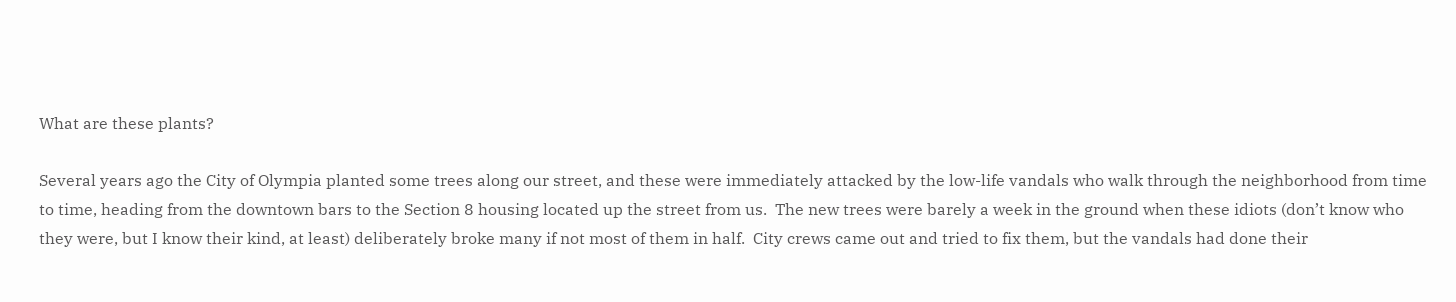What are these plants?

Several years ago the City of Olympia planted some trees along our street, and these were immediately attacked by the low-life vandals who walk through the neighborhood from time to time, heading from the downtown bars to the Section 8 housing located up the street from us.  The new trees were barely a week in the ground when these idiots (don’t know who they were, but I know their kind, at least) deliberately broke many if not most of them in half.  City crews came out and tried to fix them, but the vandals had done their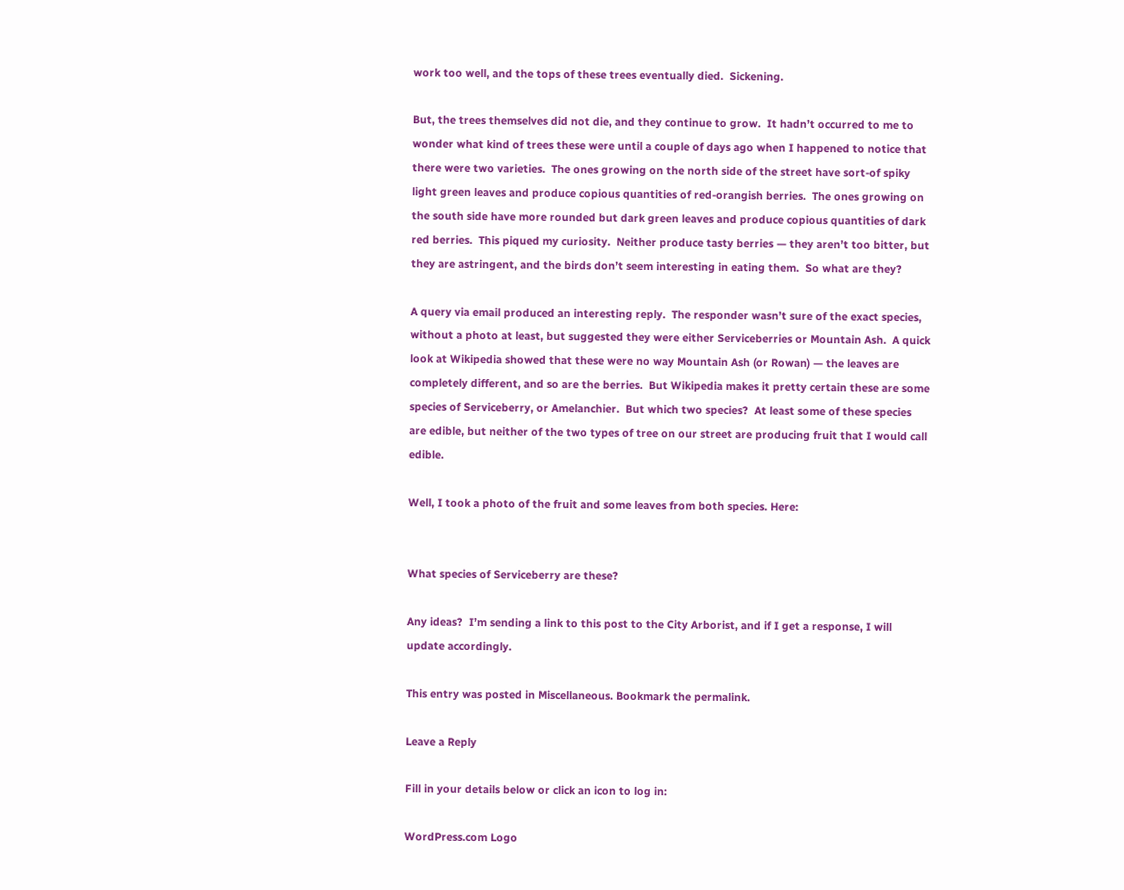work too well, and the tops of these trees eventually died.  Sickening.

But, the trees themselves did not die, and they continue to grow.  It hadn’t occurred to me to wonder what kind of trees these were until a couple of days ago when I happened to notice that there were two varieties.  The ones growing on the north side of the street have sort-of spiky light green leaves and produce copious quantities of red-orangish berries.  The ones growing on the south side have more rounded but dark green leaves and produce copious quantities of dark red berries.  This piqued my curiosity.  Neither produce tasty berries — they aren’t too bitter, but they are astringent, and the birds don’t seem interesting in eating them.  So what are they?

A query via email produced an interesting reply.  The responder wasn’t sure of the exact species, without a photo at least, but suggested they were either Serviceberries or Mountain Ash.  A quick look at Wikipedia showed that these were no way Mountain Ash (or Rowan) — the leaves are completely different, and so are the berries.  But Wikipedia makes it pretty certain these are some species of Serviceberry, or Amelanchier.  But which two species?  At least some of these species are edible, but neither of the two types of tree on our street are producing fruit that I would call edible.

Well, I took a photo of the fruit and some leaves from both species. Here:


What species of Serviceberry are these?

Any ideas?  I’m sending a link to this post to the City Arborist, and if I get a response, I will update accordingly.

This entry was posted in Miscellaneous. Bookmark the permalink.

Leave a Reply

Fill in your details below or click an icon to log in:

WordPress.com Logo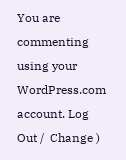You are commenting using your WordPress.com account. Log Out /  Change )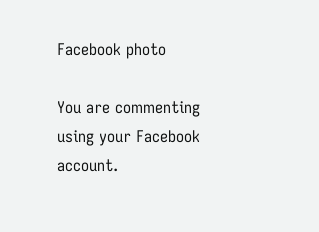Facebook photo

You are commenting using your Facebook account.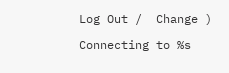Log Out /  Change )

Connecting to %s